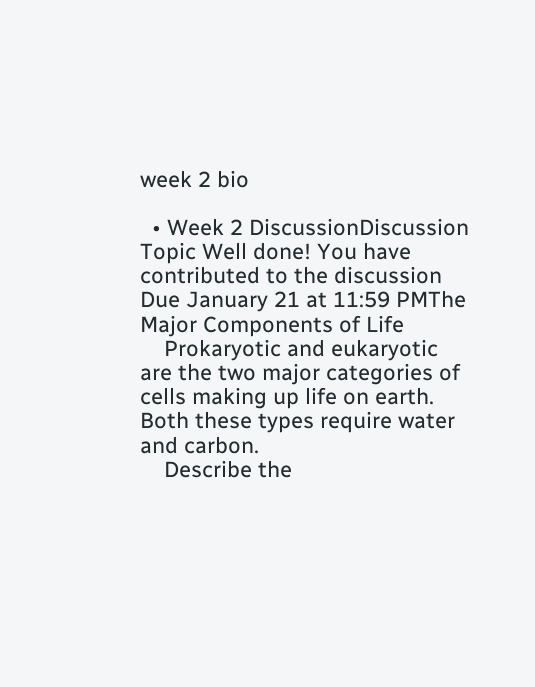week 2 bio

  • Week 2 DiscussionDiscussion Topic Well done! You have contributed to the discussion Due January 21 at 11:59 PMThe Major Components of Life
    Prokaryotic and eukaryotic are the two major categories of cells making up life on earth. Both these types require water and carbon.
    Describe the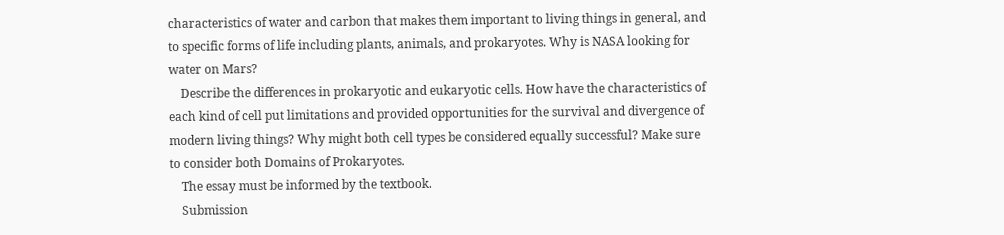characteristics of water and carbon that makes them important to living things in general, and to specific forms of life including plants, animals, and prokaryotes. Why is NASA looking for water on Mars?
    Describe the differences in prokaryotic and eukaryotic cells. How have the characteristics of each kind of cell put limitations and provided opportunities for the survival and divergence of modern living things? Why might both cell types be considered equally successful? Make sure to consider both Domains of Prokaryotes.
    The essay must be informed by the textbook.
    Submission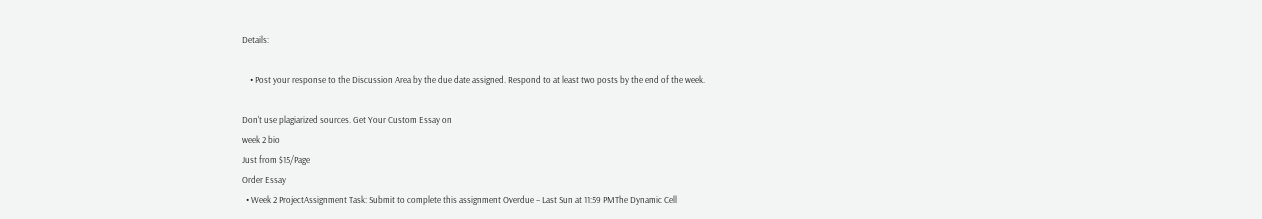Details:

    • Post your response to the Discussion Area by the due date assigned. Respond to at least two posts by the end of the week.

Don't use plagiarized sources. Get Your Custom Essay on
week 2 bio
Just from $15/Page
Order Essay
  • Week 2 ProjectAssignment Task: Submit to complete this assignment Overdue – Last Sun at 11:59 PMThe Dynamic Cell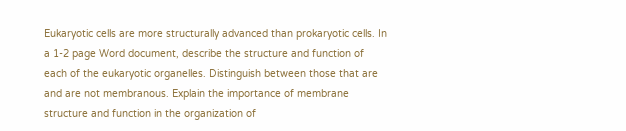Eukaryotic cells are more structurally advanced than prokaryotic cells. In a 1-2 page Word document, describe the structure and function of each of the eukaryotic organelles. Distinguish between those that are and are not membranous. Explain the importance of membrane structure and function in the organization of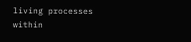living processes within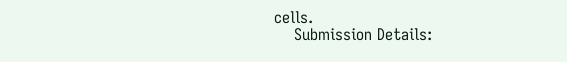cells.
    Submission Details: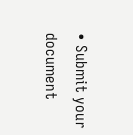• Submit your document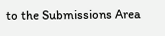to the Submissions Area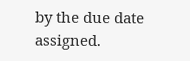by the due date assigned.